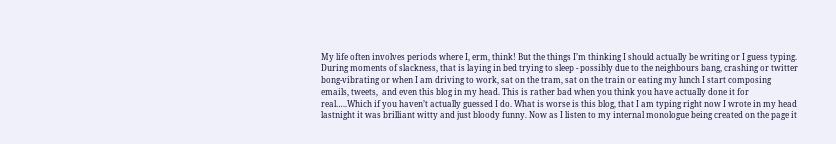My life often involves periods where I, erm, think! But the things I’m thinking I should actually be writing or I guess typing. During moments of slackness, that is laying in bed trying to sleep - possibly due to the neighbours bang, crashing or twitter bong-vibrating or when I am driving to work, sat on the tram, sat on the train or eating my lunch I start composing emails, tweets,  and even this blog in my head. This is rather bad when you think you have actually done it for real…..Which if you haven’t actually guessed I do. What is worse is this blog, that I am typing right now I wrote in my head lastnight it was brilliant witty and just bloody funny. Now as I listen to my internal monologue being created on the page it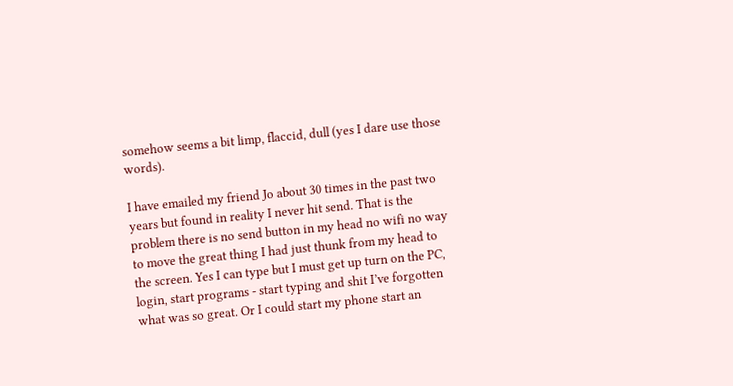somehow seems a bit limp, flaccid, dull (yes I dare use those words).

I have emailed my friend Jo about 30 times in the past two years but found in reality I never hit send. That is the problem there is no send button in my head no wifi no way to move the great thing I had just thunk from my head to the screen. Yes I can type but I must get up turn on the PC, login, start programs - start typing and shit I’ve forgotten what was so great. Or I could start my phone start an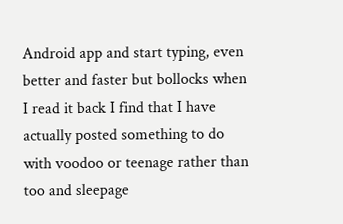Android app and start typing, even better and faster but bollocks when I read it back I find that I have actually posted something to do with voodoo or teenage rather than too and sleepage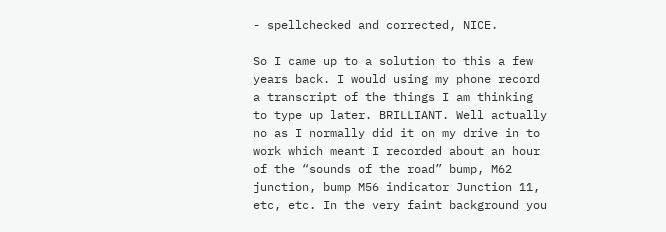- spellchecked and corrected, NICE.

So I came up to a solution to this a few years back. I would using my phone record a transcript of the things I am thinking to type up later. BRILLIANT. Well actually no as I normally did it on my drive in to work which meant I recorded about an hour of the “sounds of the road” bump, M62 junction, bump M56 indicator Junction 11, etc, etc. In the very faint background you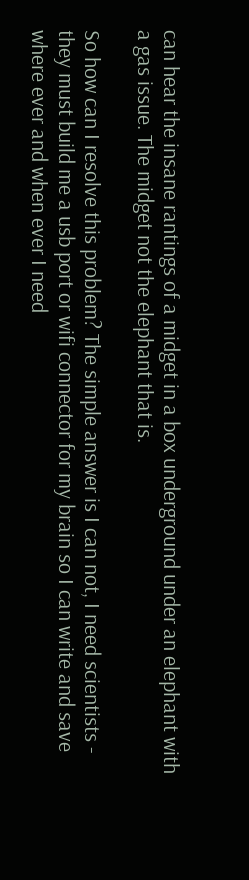can hear the insane rantings of a midget in a box underground under an elephant with a gas issue. The midget not the elephant that is.

So how can I resolve this problem? The simple answer is I can not, I need scientists - they must build me a usb port or wifi connector for my brain so I can write and save where ever and when ever I need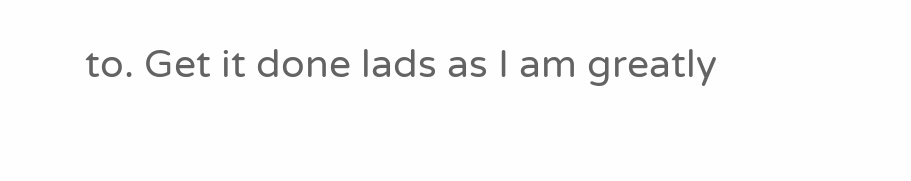to. Get it done lads as I am greatly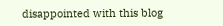disappointed with this blog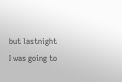but lastnight I was going to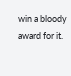win a bloody award for it.